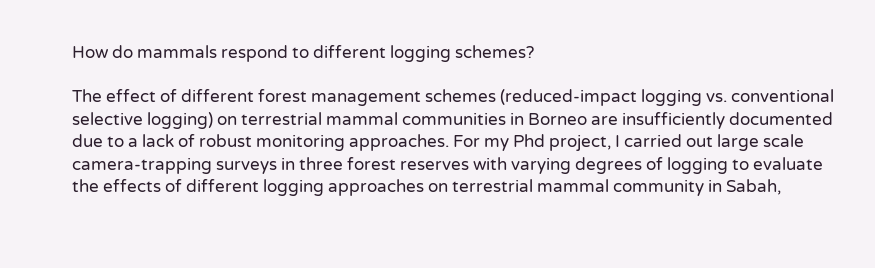How do mammals respond to different logging schemes?

The effect of different forest management schemes (reduced-impact logging vs. conventional selective logging) on terrestrial mammal communities in Borneo are insufficiently documented due to a lack of robust monitoring approaches. For my Phd project, I carried out large scale camera-trapping surveys in three forest reserves with varying degrees of logging to evaluate the effects of different logging approaches on terrestrial mammal community in Sabah,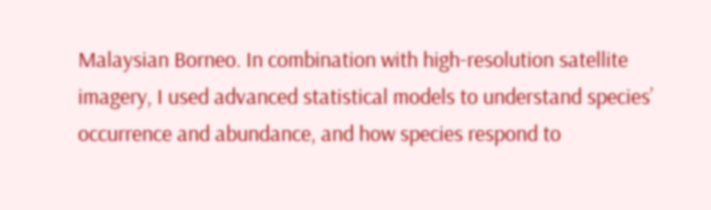Malaysian Borneo. In combination with high-resolution satellite imagery, I used advanced statistical models to understand species’ occurrence and abundance, and how species respond to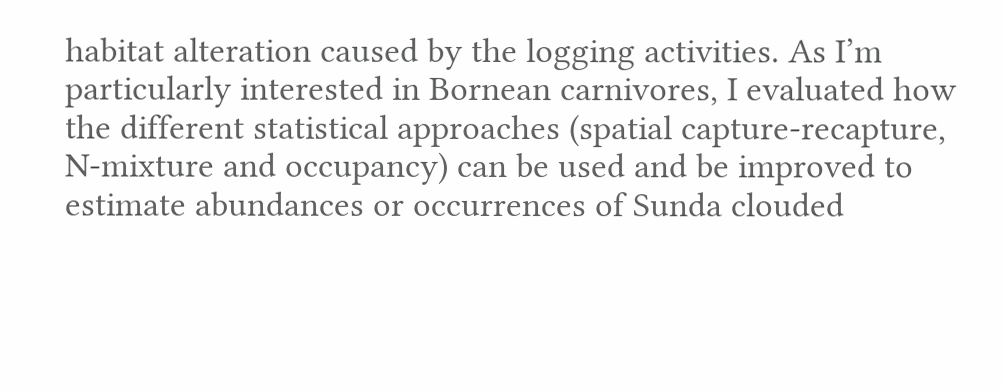habitat alteration caused by the logging activities. As I’m particularly interested in Bornean carnivores, I evaluated how the different statistical approaches (spatial capture-recapture, N-mixture and occupancy) can be used and be improved to estimate abundances or occurrences of Sunda clouded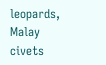leopards, Malay civets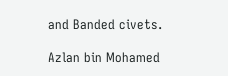and Banded civets.

Azlan bin Mohamed